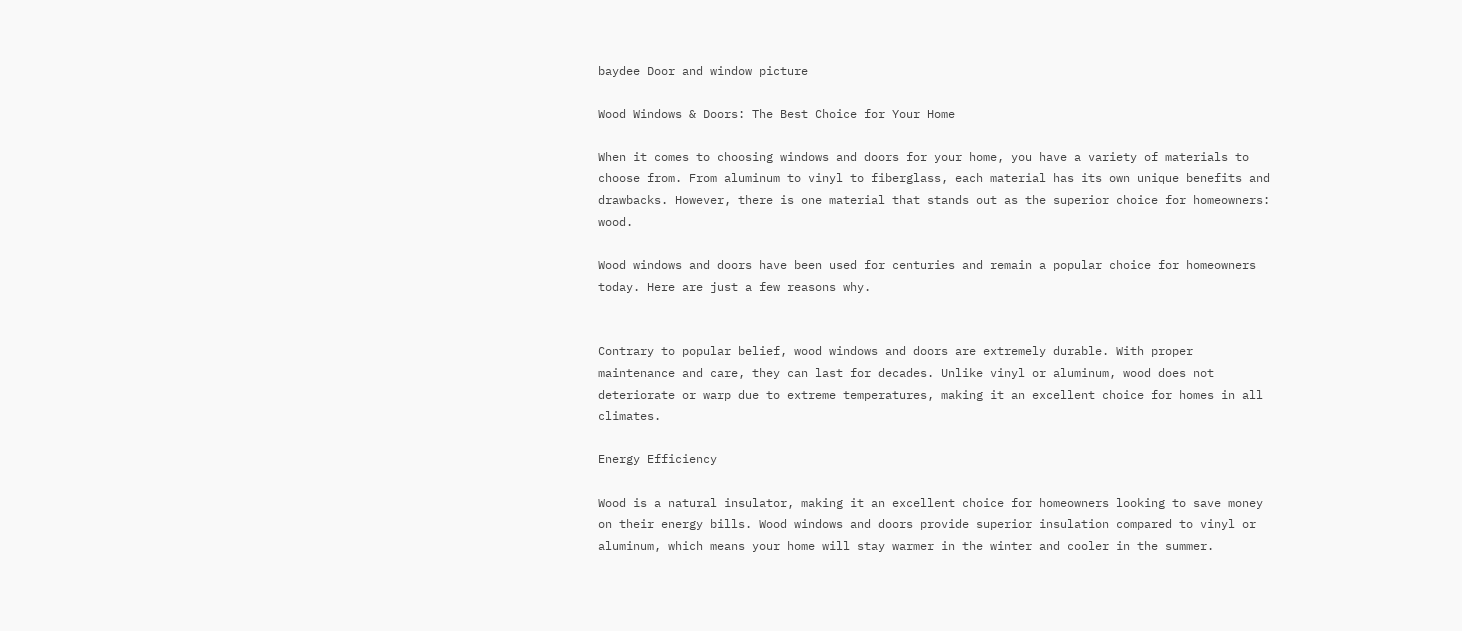baydee Door and window picture

Wood Windows & Doors: The Best Choice for Your Home

When it comes to choosing windows and doors for your home, you have a variety of materials to choose from. From aluminum to vinyl to fiberglass, each material has its own unique benefits and drawbacks. However, there is one material that stands out as the superior choice for homeowners: wood.

Wood windows and doors have been used for centuries and remain a popular choice for homeowners today. Here are just a few reasons why.


Contrary to popular belief, wood windows and doors are extremely durable. With proper maintenance and care, they can last for decades. Unlike vinyl or aluminum, wood does not deteriorate or warp due to extreme temperatures, making it an excellent choice for homes in all climates.

Energy Efficiency

Wood is a natural insulator, making it an excellent choice for homeowners looking to save money on their energy bills. Wood windows and doors provide superior insulation compared to vinyl or aluminum, which means your home will stay warmer in the winter and cooler in the summer.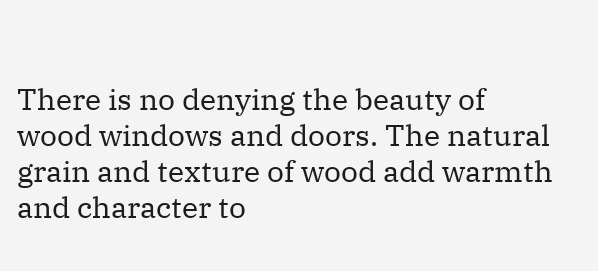There is no denying the beauty of wood windows and doors. The natural grain and texture of wood add warmth and character to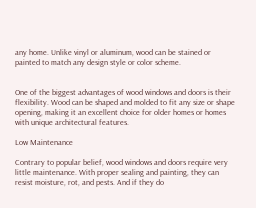any home. Unlike vinyl or aluminum, wood can be stained or painted to match any design style or color scheme.


One of the biggest advantages of wood windows and doors is their flexibility. Wood can be shaped and molded to fit any size or shape opening, making it an excellent choice for older homes or homes with unique architectural features.

Low Maintenance

Contrary to popular belief, wood windows and doors require very little maintenance. With proper sealing and painting, they can resist moisture, rot, and pests. And if they do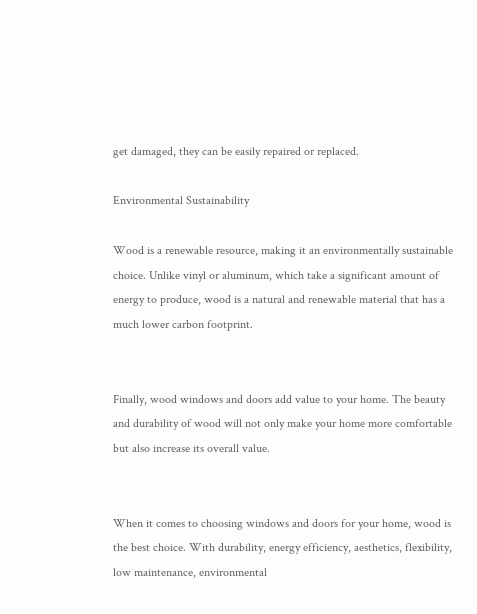get damaged, they can be easily repaired or replaced.

Environmental Sustainability

Wood is a renewable resource, making it an environmentally sustainable choice. Unlike vinyl or aluminum, which take a significant amount of energy to produce, wood is a natural and renewable material that has a much lower carbon footprint.


Finally, wood windows and doors add value to your home. The beauty and durability of wood will not only make your home more comfortable but also increase its overall value.


When it comes to choosing windows and doors for your home, wood is the best choice. With durability, energy efficiency, aesthetics, flexibility, low maintenance, environmental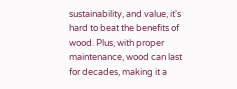sustainability, and value, it's hard to beat the benefits of wood. Plus, with proper maintenance, wood can last for decades, making it a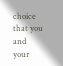choice that you and your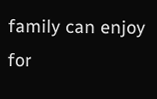family can enjoy for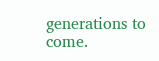generations to come.